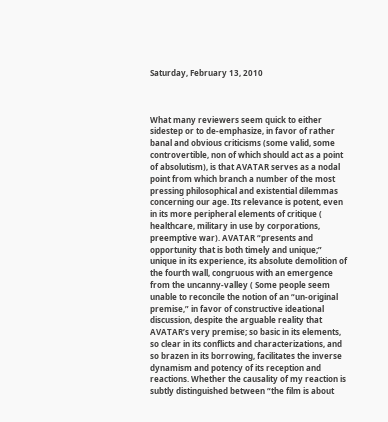Saturday, February 13, 2010



What many reviewers seem quick to either sidestep or to de-emphasize, in favor of rather banal and obvious criticisms (some valid, some controvertible, non of which should act as a point of absolutism), is that AVATAR serves as a nodal point from which branch a number of the most pressing philosophical and existential dilemmas concerning our age. Its relevance is potent, even in its more peripheral elements of critique ( healthcare, military in use by corporations, preemptive war). AVATAR “presents and opportunity that is both timely and unique;” unique in its experience, its absolute demolition of the fourth wall, congruous with an emergence from the uncanny-valley ( Some people seem unable to reconcile the notion of an “un-original premise,” in favor of constructive ideational discussion, despite the arguable reality that AVATAR’s very premise; so basic in its elements, so clear in its conflicts and characterizations, and so brazen in its borrowing, facilitates the inverse dynamism and potency of its reception and reactions. Whether the causality of my reaction is subtly distinguished between “the film is about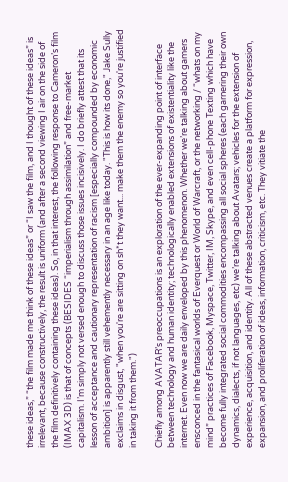these ideas,” “the film made me think of these ideas” or “I saw the film, and I thought of these ideas” is irrelevant, because constructively, the result is uniform (and after a second viewing I air on the side of the film definitively containing these ideas). So, in that interest, the following response to Cameron’s film (IMAX 3D) is that of concepts (BESIDES “imperialism through assimilation” and free-market capitalism. I’m simply not versed enough to discuss those issues incisively. I do briefly attest that its lesson of acceptance and cautionary representation of racism [especially compounded by economic ambition] is apparently still vehemently necessary in an age like today. "This is how its done," Jake Sully exclaims in disgust, "when you're are sitting on sh*t they want... make them the enemy so you're justified in taking it from them.")

Chiefly among AVATAR’s preoccupations is an exploration of the ever-expanding point of interface between technology and human identity; technologically enabled extensions of existentiality like the internet. Even now we are daily enveloped by this phenomenon. Whether we’re talking about gamers ensconced in the fantasical worlds of Everquest or World of Warcraft, or the networking / “whats on my mind” practices of Facebook, Myspace, Twitter, IM, Skype, and even cell-phone Texting which have become fully integrated social commodities encompassing all social spheres (each garnering their own dynamics, dialects, if not languages, etc) we’re talking about Avatars; vehicles for the extension of experience, acquisition, and identity. All of these abstracted venues create a platform for expression, expansion, and proliferation of ideas, information, criticism, etc. They vitiate the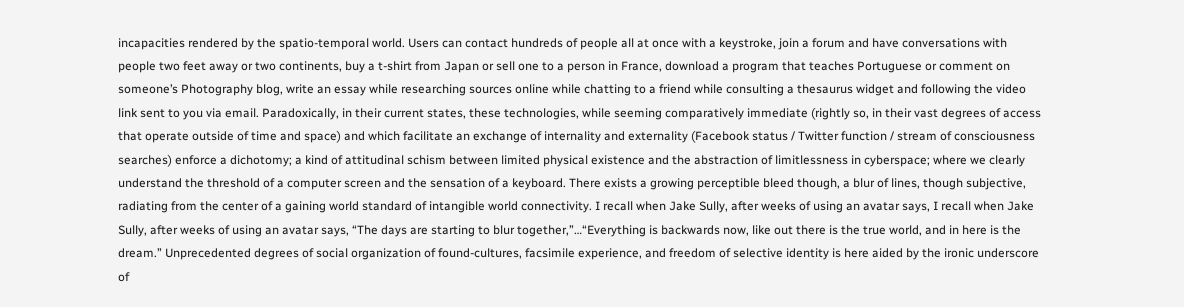incapacities rendered by the spatio-temporal world. Users can contact hundreds of people all at once with a keystroke, join a forum and have conversations with people two feet away or two continents, buy a t-shirt from Japan or sell one to a person in France, download a program that teaches Portuguese or comment on someone’s Photography blog, write an essay while researching sources online while chatting to a friend while consulting a thesaurus widget and following the video link sent to you via email. Paradoxically, in their current states, these technologies, while seeming comparatively immediate (rightly so, in their vast degrees of access that operate outside of time and space) and which facilitate an exchange of internality and externality (Facebook status / Twitter function / stream of consciousness searches) enforce a dichotomy; a kind of attitudinal schism between limited physical existence and the abstraction of limitlessness in cyberspace; where we clearly understand the threshold of a computer screen and the sensation of a keyboard. There exists a growing perceptible bleed though, a blur of lines, though subjective, radiating from the center of a gaining world standard of intangible world connectivity. I recall when Jake Sully, after weeks of using an avatar says, I recall when Jake Sully, after weeks of using an avatar says, “The days are starting to blur together,”…“Everything is backwards now, like out there is the true world, and in here is the dream.” Unprecedented degrees of social organization of found-cultures, facsimile experience, and freedom of selective identity is here aided by the ironic underscore of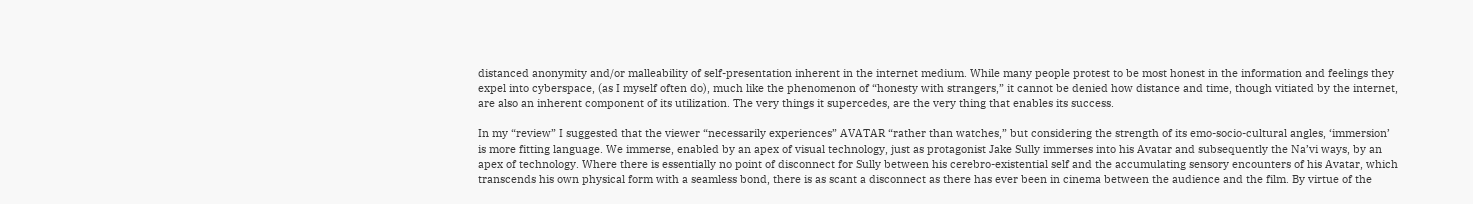distanced anonymity and/or malleability of self-presentation inherent in the internet medium. While many people protest to be most honest in the information and feelings they expel into cyberspace, (as I myself often do), much like the phenomenon of “honesty with strangers,” it cannot be denied how distance and time, though vitiated by the internet, are also an inherent component of its utilization. The very things it supercedes, are the very thing that enables its success.

In my “review” I suggested that the viewer “necessarily experiences” AVATAR “rather than watches,” but considering the strength of its emo-socio-cultural angles, ‘immersion’ is more fitting language. We immerse, enabled by an apex of visual technology, just as protagonist Jake Sully immerses into his Avatar and subsequently the Na’vi ways, by an apex of technology. Where there is essentially no point of disconnect for Sully between his cerebro-existential self and the accumulating sensory encounters of his Avatar, which transcends his own physical form with a seamless bond, there is as scant a disconnect as there has ever been in cinema between the audience and the film. By virtue of the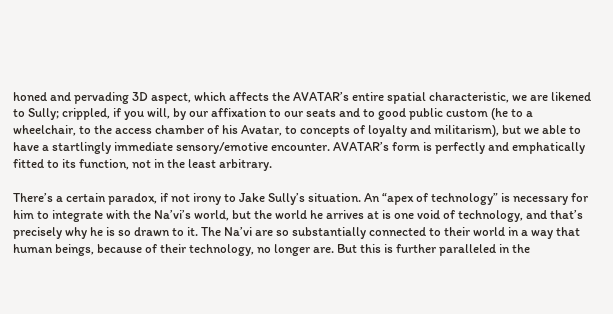honed and pervading 3D aspect, which affects the AVATAR’s entire spatial characteristic, we are likened to Sully; crippled, if you will, by our affixation to our seats and to good public custom (he to a wheelchair, to the access chamber of his Avatar, to concepts of loyalty and militarism), but we able to have a startlingly immediate sensory/emotive encounter. AVATAR’s form is perfectly and emphatically fitted to its function, not in the least arbitrary.

There’s a certain paradox, if not irony to Jake Sully’s situation. An “apex of technology” is necessary for him to integrate with the Na’vi’s world, but the world he arrives at is one void of technology, and that’s precisely why he is so drawn to it. The Na’vi are so substantially connected to their world in a way that human beings, because of their technology, no longer are. But this is further paralleled in the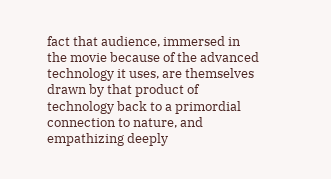fact that audience, immersed in the movie because of the advanced technology it uses, are themselves drawn by that product of technology back to a primordial connection to nature, and empathizing deeply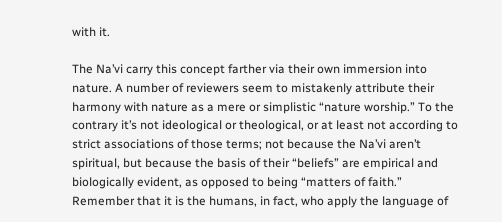with it.

The Na’vi carry this concept farther via their own immersion into nature. A number of reviewers seem to mistakenly attribute their harmony with nature as a mere or simplistic “nature worship.” To the contrary it’s not ideological or theological, or at least not according to strict associations of those terms; not because the Na’vi aren’t spiritual, but because the basis of their “beliefs” are empirical and biologically evident, as opposed to being “matters of faith.” Remember that it is the humans, in fact, who apply the language of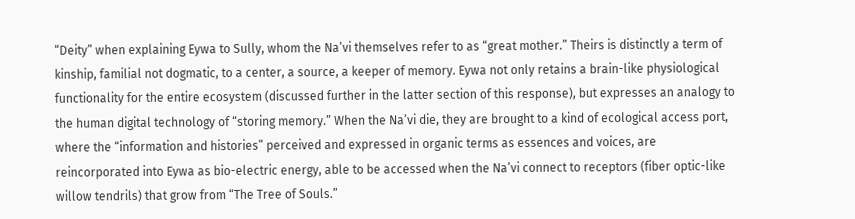“Deity” when explaining Eywa to Sully, whom the Na’vi themselves refer to as “great mother.” Theirs is distinctly a term of kinship, familial not dogmatic, to a center, a source, a keeper of memory. Eywa not only retains a brain-like physiological functionality for the entire ecosystem (discussed further in the latter section of this response), but expresses an analogy to the human digital technology of “storing memory.” When the Na’vi die, they are brought to a kind of ecological access port, where the “information and histories” perceived and expressed in organic terms as essences and voices, are reincorporated into Eywa as bio-electric energy, able to be accessed when the Na’vi connect to receptors (fiber optic-like willow tendrils) that grow from “The Tree of Souls.”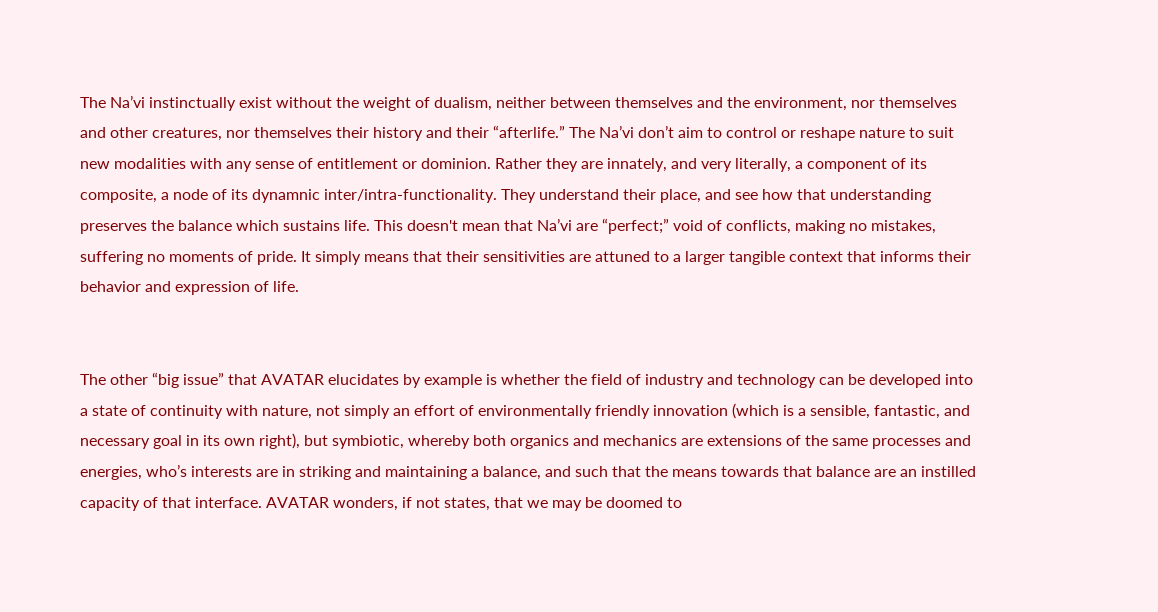The Na’vi instinctually exist without the weight of dualism, neither between themselves and the environment, nor themselves and other creatures, nor themselves their history and their “afterlife.” The Na’vi don’t aim to control or reshape nature to suit new modalities with any sense of entitlement or dominion. Rather they are innately, and very literally, a component of its composite, a node of its dynamnic inter/intra-functionality. They understand their place, and see how that understanding preserves the balance which sustains life. This doesn't mean that Na’vi are “perfect;” void of conflicts, making no mistakes, suffering no moments of pride. It simply means that their sensitivities are attuned to a larger tangible context that informs their behavior and expression of life.


The other “big issue” that AVATAR elucidates by example is whether the field of industry and technology can be developed into a state of continuity with nature, not simply an effort of environmentally friendly innovation (which is a sensible, fantastic, and necessary goal in its own right), but symbiotic, whereby both organics and mechanics are extensions of the same processes and energies, who’s interests are in striking and maintaining a balance, and such that the means towards that balance are an instilled capacity of that interface. AVATAR wonders, if not states, that we may be doomed to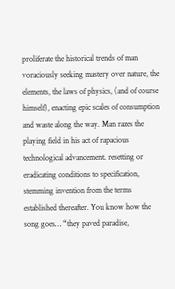proliferate the historical trends of man voraciously seeking mastery over nature, the elements, the laws of physics, (and of course himself), enacting epic scales of consumption and waste along the way. Man razes the playing field in his act of rapacious technological advancement. resetting or eradicating conditions to specification, stemming invention from the terms established thereafter. You know how the song goes… “they paved paradise,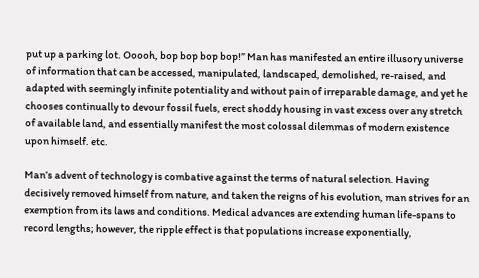put up a parking lot. Ooooh, bop bop bop bop!” Man has manifested an entire illusory universe of information that can be accessed, manipulated, landscaped, demolished, re-raised, and adapted with seemingly infinite potentiality and without pain of irreparable damage, and yet he chooses continually to devour fossil fuels, erect shoddy housing in vast excess over any stretch of available land, and essentially manifest the most colossal dilemmas of modern existence upon himself. etc.

Man’s advent of technology is combative against the terms of natural selection. Having decisively removed himself from nature, and taken the reigns of his evolution, man strives for an exemption from its laws and conditions. Medical advances are extending human life-spans to record lengths; however, the ripple effect is that populations increase exponentially,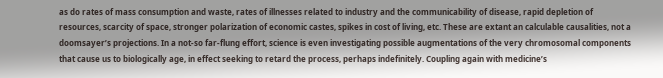as do rates of mass consumption and waste, rates of illnesses related to industry and the communicability of disease, rapid depletion of resources, scarcity of space, stronger polarization of economic castes, spikes in cost of living, etc. These are extant an calculable causalities, not a doomsayer’s projections. In a not-so far-flung effort, science is even investigating possible augmentations of the very chromosomal components that cause us to biologically age, in effect seeking to retard the process, perhaps indefinitely. Coupling again with medicine’s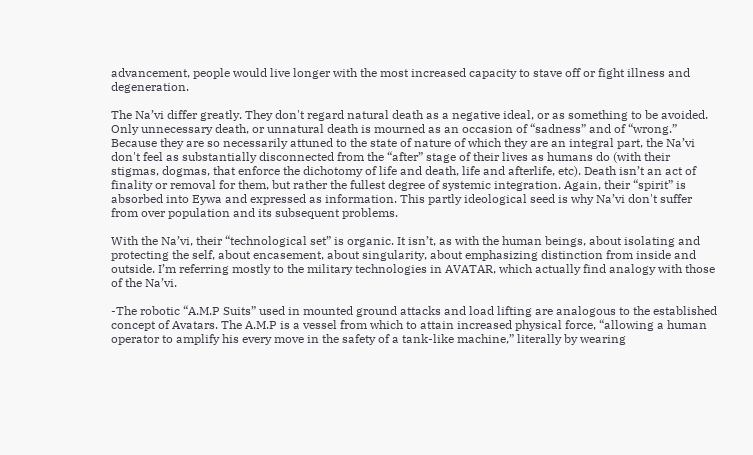advancement, people would live longer with the most increased capacity to stave off or fight illness and degeneration.

The Na’vi differ greatly. They don't regard natural death as a negative ideal, or as something to be avoided. Only unnecessary death, or unnatural death is mourned as an occasion of “sadness” and of “wrong.” Because they are so necessarily attuned to the state of nature of which they are an integral part, the Na’vi don't feel as substantially disconnected from the “after” stage of their lives as humans do (with their stigmas, dogmas, that enforce the dichotomy of life and death, life and afterlife, etc). Death isn’t an act of finality or removal for them, but rather the fullest degree of systemic integration. Again, their “spirit” is absorbed into Eywa and expressed as information. This partly ideological seed is why Na’vi don't suffer from over population and its subsequent problems.

With the Na’vi, their “technological set” is organic. It isn’t, as with the human beings, about isolating and protecting the self, about encasement, about singularity, about emphasizing distinction from inside and outside. I’m referring mostly to the military technologies in AVATAR, which actually find analogy with those of the Na’vi.

-The robotic “A.M.P Suits” used in mounted ground attacks and load lifting are analogous to the established concept of Avatars. The A.M.P is a vessel from which to attain increased physical force, “allowing a human operator to amplify his every move in the safety of a tank-like machine,” literally by wearing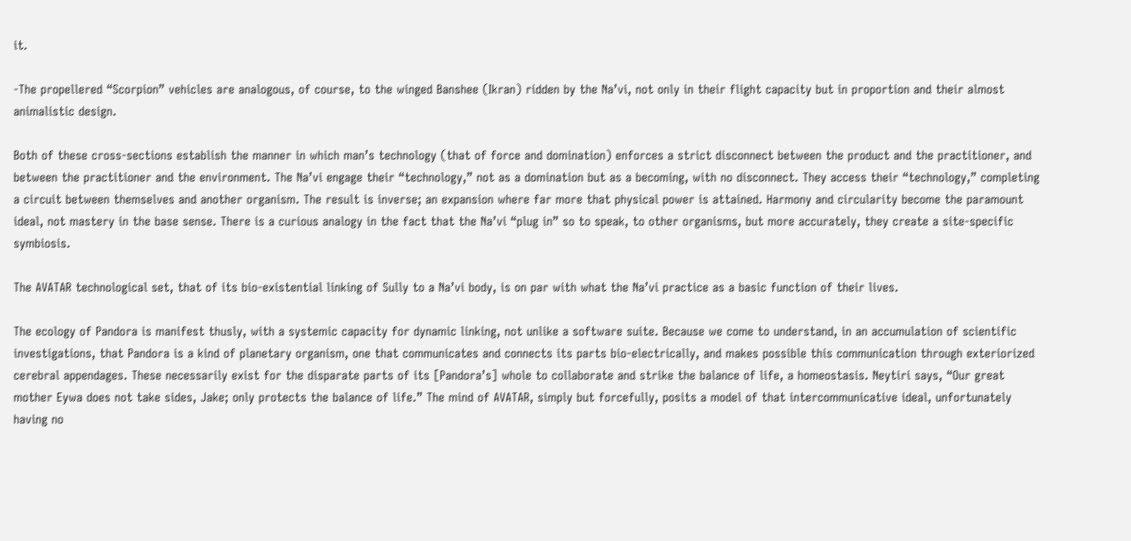it.

-The propellered “Scorpion” vehicles are analogous, of course, to the winged Banshee (Ikran) ridden by the Na’vi, not only in their flight capacity but in proportion and their almost animalistic design.

Both of these cross-sections establish the manner in which man’s technology (that of force and domination) enforces a strict disconnect between the product and the practitioner, and between the practitioner and the environment. The Na’vi engage their “technology,” not as a domination but as a becoming, with no disconnect. They access their “technology,” completing a circuit between themselves and another organism. The result is inverse; an expansion where far more that physical power is attained. Harmony and circularity become the paramount ideal, not mastery in the base sense. There is a curious analogy in the fact that the Na’vi “plug in” so to speak, to other organisms, but more accurately, they create a site-specific symbiosis.

The AVATAR technological set, that of its bio-existential linking of Sully to a Na’vi body, is on par with what the Na’vi practice as a basic function of their lives.

The ecology of Pandora is manifest thusly, with a systemic capacity for dynamic linking, not unlike a software suite. Because we come to understand, in an accumulation of scientific investigations, that Pandora is a kind of planetary organism, one that communicates and connects its parts bio-electrically, and makes possible this communication through exteriorized cerebral appendages. These necessarily exist for the disparate parts of its [Pandora’s] whole to collaborate and strike the balance of life, a homeostasis. Neytiri says, “Our great mother Eywa does not take sides, Jake; only protects the balance of life.” The mind of AVATAR, simply but forcefully, posits a model of that intercommunicative ideal, unfortunately having no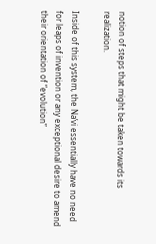notion of steps that might be taken towards its realization.

Inside of this system, the Na’vi essentially have no need for leaps of invention or any exceptional desire to amend their orientation of “evolution”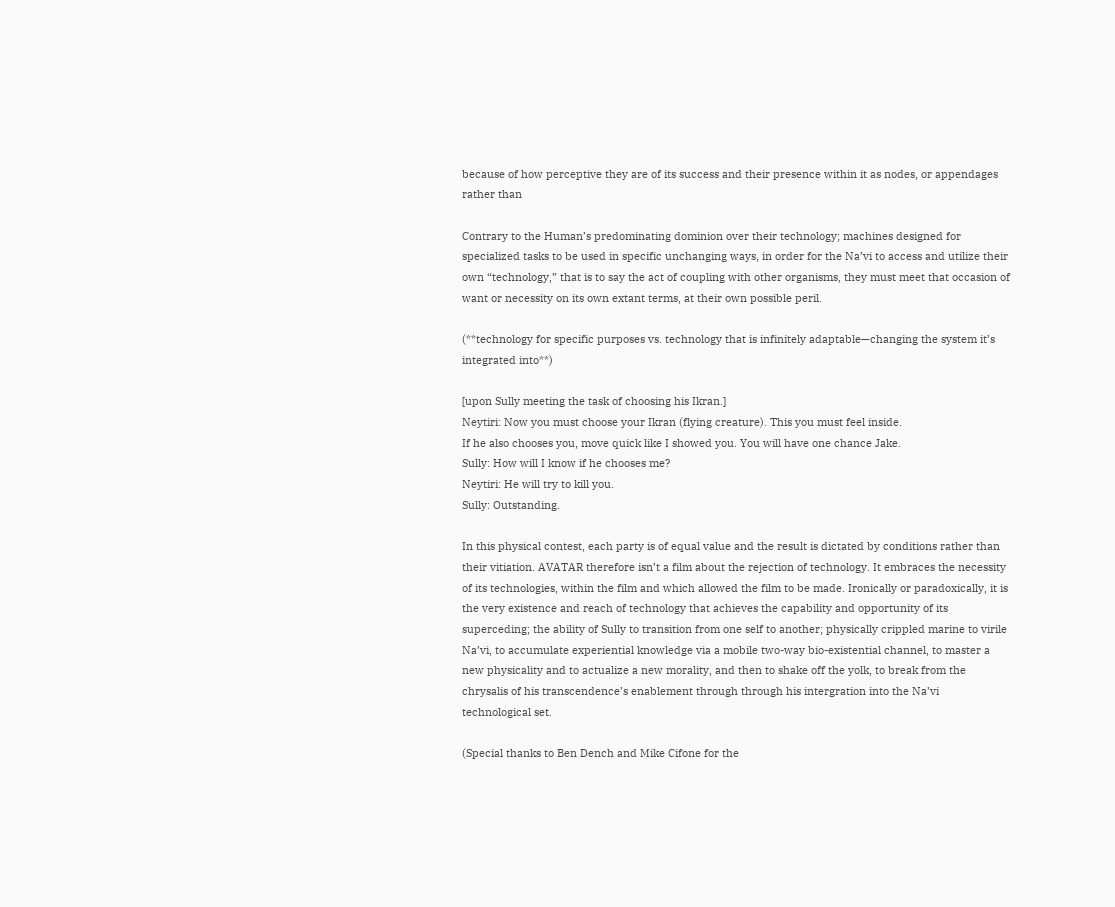because of how perceptive they are of its success and their presence within it as nodes, or appendages rather than

Contrary to the Human’s predominating dominion over their technology; machines designed for specialized tasks to be used in specific unchanging ways, in order for the Na’vi to access and utilize their own “technology,” that is to say the act of coupling with other organisms, they must meet that occasion of want or necessity on its own extant terms, at their own possible peril.

(**technology for specific purposes vs. technology that is infinitely adaptable—changing the system it’s integrated into**)

[upon Sully meeting the task of choosing his Ikran.]
Neytiri: Now you must choose your Ikran (flying creature). This you must feel inside.
If he also chooses you, move quick like I showed you. You will have one chance Jake.
Sully: How will I know if he chooses me?
Neytiri: He will try to kill you.
Sully: Outstanding.

In this physical contest, each party is of equal value and the result is dictated by conditions rather than their vitiation. AVATAR therefore isn’t a film about the rejection of technology. It embraces the necessity of its technologies, within the film and which allowed the film to be made. Ironically or paradoxically, it is the very existence and reach of technology that achieves the capability and opportunity of its superceding; the ability of Sully to transition from one self to another; physically crippled marine to virile Na’vi, to accumulate experiential knowledge via a mobile two-way bio-existential channel, to master a new physicality and to actualize a new morality, and then to shake off the yolk, to break from the chrysalis of his transcendence’s enablement through through his intergration into the Na’vi technological set.

(Special thanks to Ben Dench and Mike Cifone for the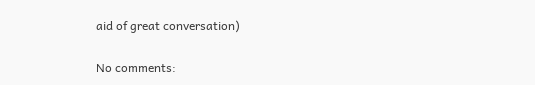aid of great conversation)

No comments: